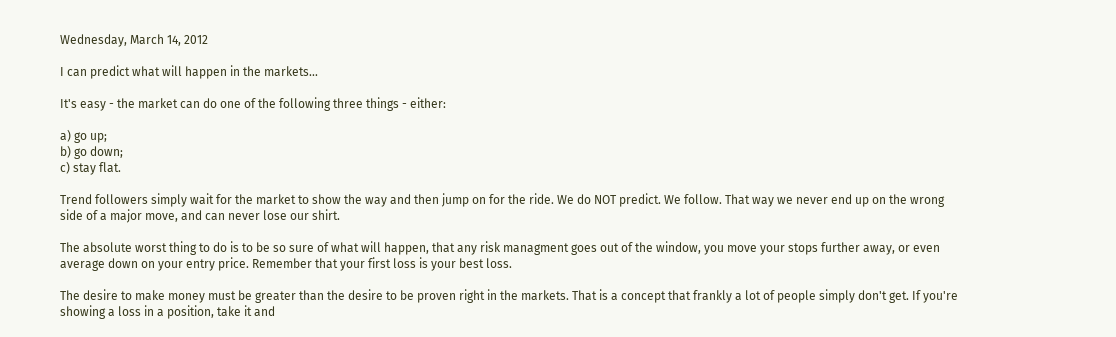Wednesday, March 14, 2012

I can predict what will happen in the markets...

It's easy - the market can do one of the following three things - either:

a) go up;
b) go down;
c) stay flat.

Trend followers simply wait for the market to show the way and then jump on for the ride. We do NOT predict. We follow. That way we never end up on the wrong side of a major move, and can never lose our shirt.

The absolute worst thing to do is to be so sure of what will happen, that any risk managment goes out of the window, you move your stops further away, or even average down on your entry price. Remember that your first loss is your best loss.

The desire to make money must be greater than the desire to be proven right in the markets. That is a concept that frankly a lot of people simply don't get. If you're showing a loss in a position, take it and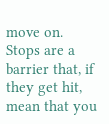move on. Stops are a barrier that, if they get hit, mean that you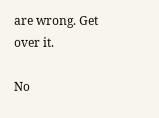are wrong. Get over it.

No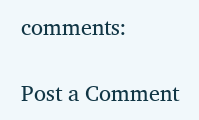comments:

Post a Comment